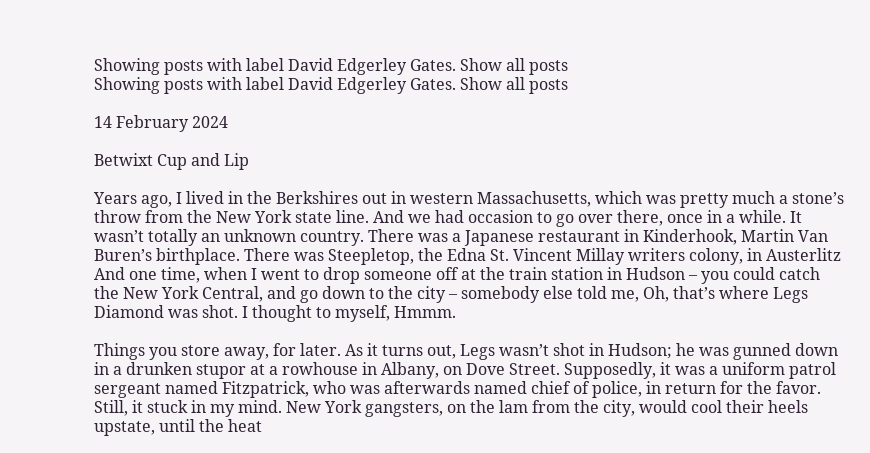Showing posts with label David Edgerley Gates. Show all posts
Showing posts with label David Edgerley Gates. Show all posts

14 February 2024

Betwixt Cup and Lip

Years ago, I lived in the Berkshires out in western Massachusetts, which was pretty much a stone’s throw from the New York state line. And we had occasion to go over there, once in a while. It wasn’t totally an unknown country. There was a Japanese restaurant in Kinderhook, Martin Van Buren’s birthplace. There was Steepletop, the Edna St. Vincent Millay writers colony, in Austerlitz And one time, when I went to drop someone off at the train station in Hudson – you could catch the New York Central, and go down to the city – somebody else told me, Oh, that’s where Legs Diamond was shot. I thought to myself, Hmmm.

Things you store away, for later. As it turns out, Legs wasn’t shot in Hudson; he was gunned down in a drunken stupor at a rowhouse in Albany, on Dove Street. Supposedly, it was a uniform patrol sergeant named Fitzpatrick, who was afterwards named chief of police, in return for the favor. Still, it stuck in my mind. New York gangsters, on the lam from the city, would cool their heels upstate, until the heat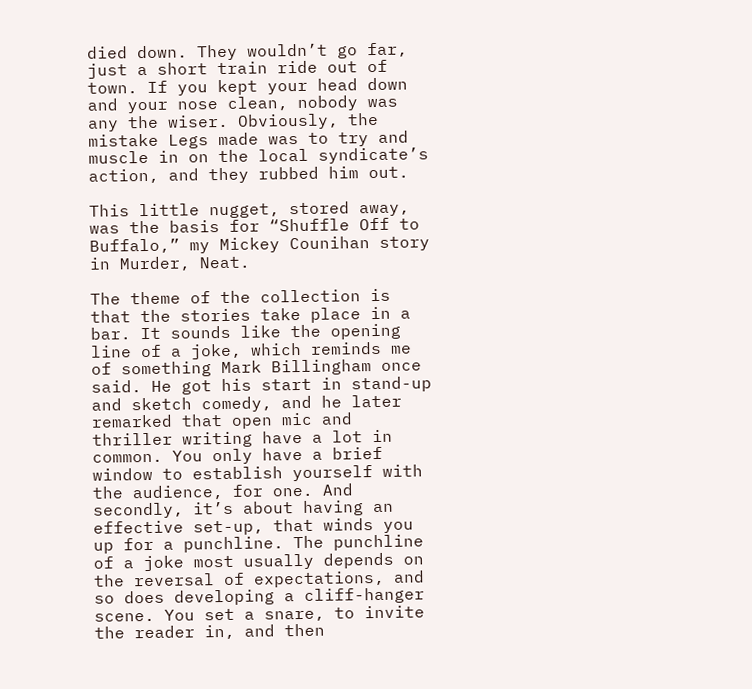died down. They wouldn’t go far, just a short train ride out of town. If you kept your head down and your nose clean, nobody was any the wiser. Obviously, the mistake Legs made was to try and muscle in on the local syndicate’s action, and they rubbed him out.

This little nugget, stored away, was the basis for “Shuffle Off to Buffalo,” my Mickey Counihan story in Murder, Neat.

The theme of the collection is that the stories take place in a bar. It sounds like the opening line of a joke, which reminds me of something Mark Billingham once said. He got his start in stand-up and sketch comedy, and he later remarked that open mic and thriller writing have a lot in common. You only have a brief window to establish yourself with the audience, for one. And secondly, it’s about having an effective set-up, that winds you up for a punchline. The punchline of a joke most usually depends on the reversal of expectations, and so does developing a cliff-hanger scene. You set a snare, to invite the reader in, and then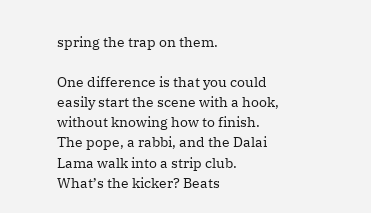spring the trap on them.

One difference is that you could easily start the scene with a hook, without knowing how to finish. The pope, a rabbi, and the Dalai Lama walk into a strip club. What’s the kicker? Beats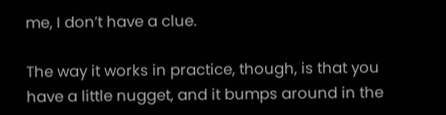me, I don’t have a clue.

The way it works in practice, though, is that you have a little nugget, and it bumps around in the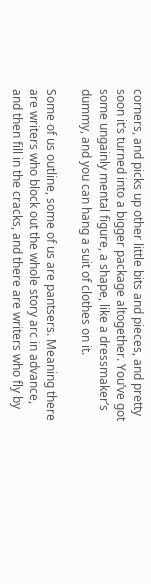corners, and picks up other little bits and pieces, and pretty soon it’s turned into a bigger package altogether. You’ve got some ungainly mental figure, a shape, like a dressmaker’s dummy, and you can hang a suit of clothes on it.

Some of us outline, some of us are pantsers. Meaning there are writers who block out the whole story arc in advance, and then fill in the cracks, and there are writers who fly by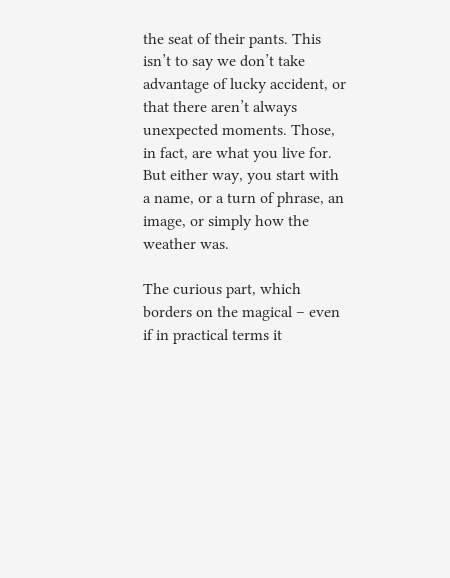the seat of their pants. This isn’t to say we don’t take advantage of lucky accident, or that there aren’t always unexpected moments. Those, in fact, are what you live for. But either way, you start with a name, or a turn of phrase, an image, or simply how the weather was.

The curious part, which borders on the magical – even if in practical terms it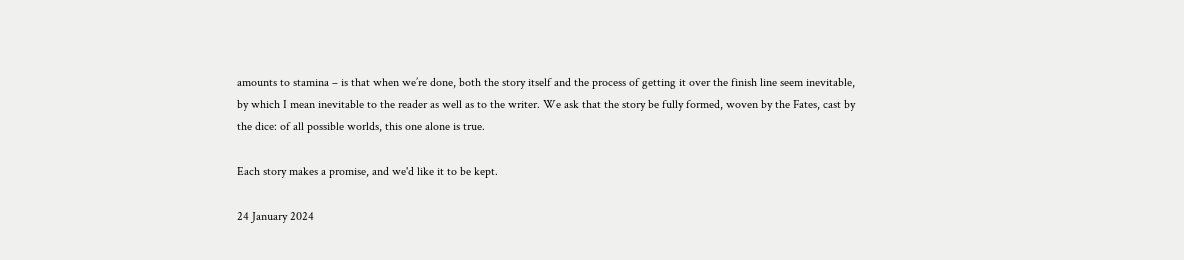amounts to stamina – is that when we’re done, both the story itself and the process of getting it over the finish line seem inevitable, by which I mean inevitable to the reader as well as to the writer. We ask that the story be fully formed, woven by the Fates, cast by the dice: of all possible worlds, this one alone is true.

Each story makes a promise, and we'd like it to be kept.

24 January 2024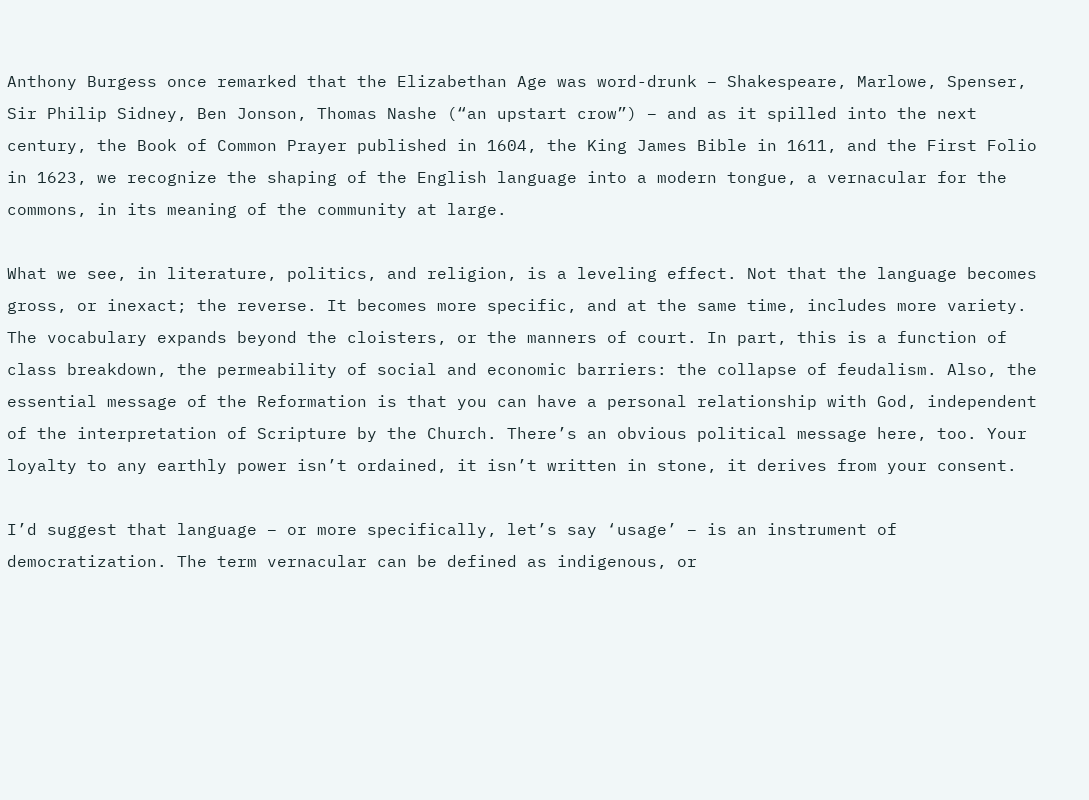Anthony Burgess once remarked that the Elizabethan Age was word-drunk – Shakespeare, Marlowe, Spenser, Sir Philip Sidney, Ben Jonson, Thomas Nashe (“an upstart crow”) – and as it spilled into the next century, the Book of Common Prayer published in 1604, the King James Bible in 1611, and the First Folio in 1623, we recognize the shaping of the English language into a modern tongue, a vernacular for the commons, in its meaning of the community at large.

What we see, in literature, politics, and religion, is a leveling effect. Not that the language becomes gross, or inexact; the reverse. It becomes more specific, and at the same time, includes more variety. The vocabulary expands beyond the cloisters, or the manners of court. In part, this is a function of class breakdown, the permeability of social and economic barriers: the collapse of feudalism. Also, the essential message of the Reformation is that you can have a personal relationship with God, independent of the interpretation of Scripture by the Church. There’s an obvious political message here, too. Your loyalty to any earthly power isn’t ordained, it isn’t written in stone, it derives from your consent.

I’d suggest that language – or more specifically, let’s say ‘usage’ – is an instrument of democratization. The term vernacular can be defined as indigenous, or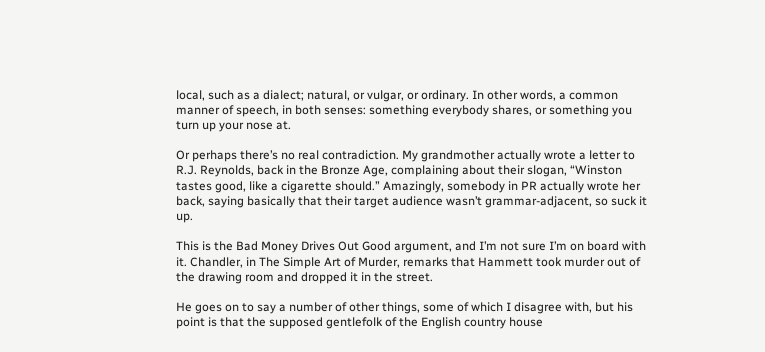local, such as a dialect; natural, or vulgar, or ordinary. In other words, a common manner of speech, in both senses: something everybody shares, or something you turn up your nose at.

Or perhaps there’s no real contradiction. My grandmother actually wrote a letter to R.J. Reynolds, back in the Bronze Age, complaining about their slogan, “Winston tastes good, like a cigarette should.” Amazingly, somebody in PR actually wrote her back, saying basically that their target audience wasn’t grammar-adjacent, so suck it up.

This is the Bad Money Drives Out Good argument, and I’m not sure I’m on board with it. Chandler, in The Simple Art of Murder, remarks that Hammett took murder out of the drawing room and dropped it in the street.

He goes on to say a number of other things, some of which I disagree with, but his point is that the supposed gentlefolk of the English country house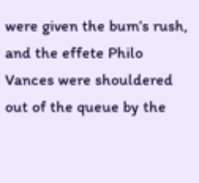were given the bum’s rush, and the effete Philo Vances were shouldered out of the queue by the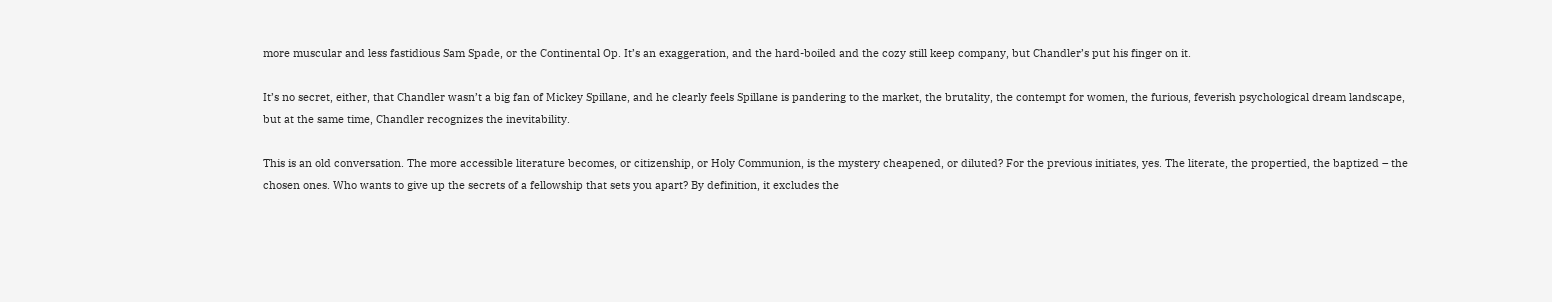more muscular and less fastidious Sam Spade, or the Continental Op. It’s an exaggeration, and the hard-boiled and the cozy still keep company, but Chandler’s put his finger on it.

It’s no secret, either, that Chandler wasn’t a big fan of Mickey Spillane, and he clearly feels Spillane is pandering to the market, the brutality, the contempt for women, the furious, feverish psychological dream landscape, but at the same time, Chandler recognizes the inevitability.

This is an old conversation. The more accessible literature becomes, or citizenship, or Holy Communion, is the mystery cheapened, or diluted? For the previous initiates, yes. The literate, the propertied, the baptized – the chosen ones. Who wants to give up the secrets of a fellowship that sets you apart? By definition, it excludes the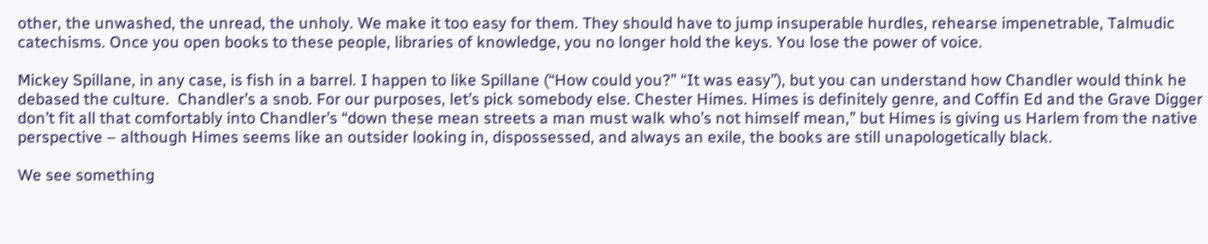other, the unwashed, the unread, the unholy. We make it too easy for them. They should have to jump insuperable hurdles, rehearse impenetrable, Talmudic catechisms. Once you open books to these people, libraries of knowledge, you no longer hold the keys. You lose the power of voice.

Mickey Spillane, in any case, is fish in a barrel. I happen to like Spillane (“How could you?” “It was easy”), but you can understand how Chandler would think he debased the culture.  Chandler’s a snob. For our purposes, let’s pick somebody else. Chester Himes. Himes is definitely genre, and Coffin Ed and the Grave Digger don’t fit all that comfortably into Chandler’s “down these mean streets a man must walk who’s not himself mean,” but Himes is giving us Harlem from the native perspective – although Himes seems like an outsider looking in, dispossessed, and always an exile, the books are still unapologetically black.

We see something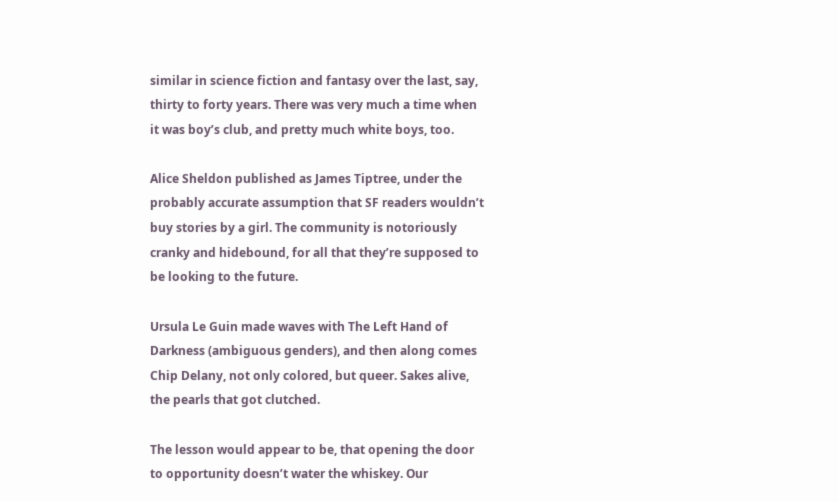similar in science fiction and fantasy over the last, say, thirty to forty years. There was very much a time when it was boy’s club, and pretty much white boys, too.

Alice Sheldon published as James Tiptree, under the probably accurate assumption that SF readers wouldn’t buy stories by a girl. The community is notoriously cranky and hidebound, for all that they’re supposed to be looking to the future.

Ursula Le Guin made waves with The Left Hand of Darkness (ambiguous genders), and then along comes Chip Delany, not only colored, but queer. Sakes alive, the pearls that got clutched.

The lesson would appear to be, that opening the door to opportunity doesn’t water the whiskey. Our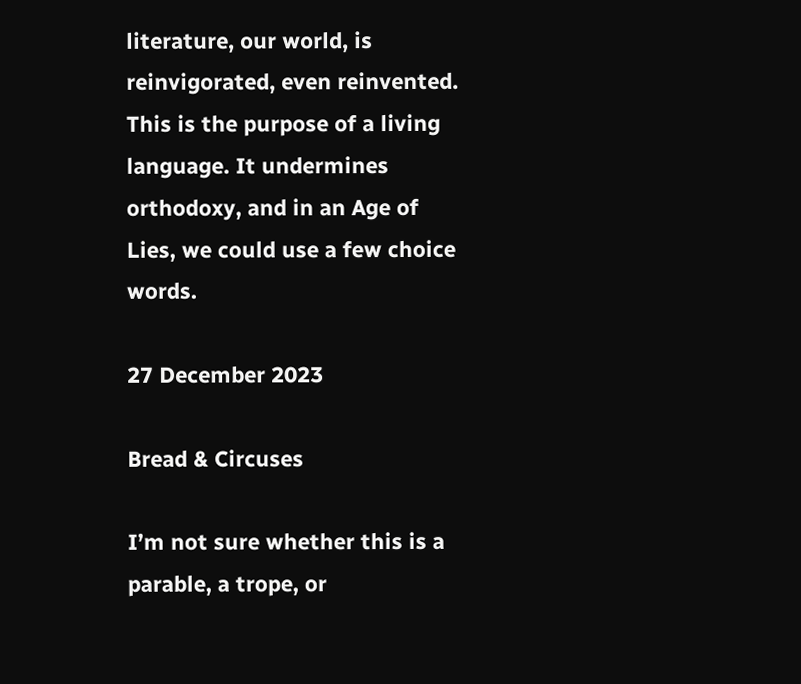literature, our world, is reinvigorated, even reinvented. This is the purpose of a living language. It undermines orthodoxy, and in an Age of Lies, we could use a few choice words.

27 December 2023

Bread & Circuses

I’m not sure whether this is a parable, a trope, or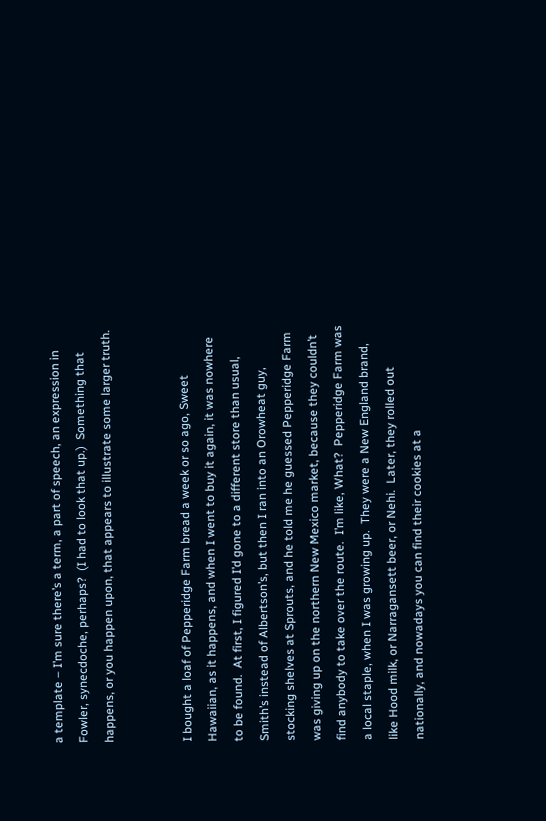a template – I’m sure there’s a term, a part of speech, an expression in Fowler, synecdoche, perhaps?  (I had to look that up.)  Something that happens, or you happen upon, that appears to illustrate some larger truth.


I bought a loaf of Pepperidge Farm bread a week or so ago, Sweet Hawaiian, as it happens, and when I went to buy it again, it was nowhere to be found.  At first, I figured I’d gone to a different store than usual, Smith’s instead of Albertson’s, but then I ran into an Orowheat guy, stocking shelves at Sprouts, and he told me he guessed Pepperidge Farm was giving up on the northern New Mexico market, because they couldn’t find anybody to take over the route.  I’m like, What?  Pepperidge Farm was a local staple, when I was growing up.  They were a New England brand, like Hood milk, or Narragansett beer, or Nehi.  Later, they rolled out nationally, and nowadays you can find their cookies at a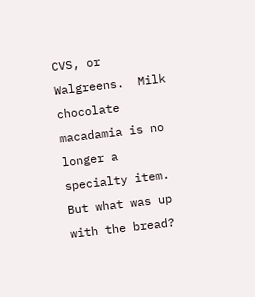CVS, or Walgreens.  Milk chocolate macadamia is no longer a specialty item.  But what was up with the bread?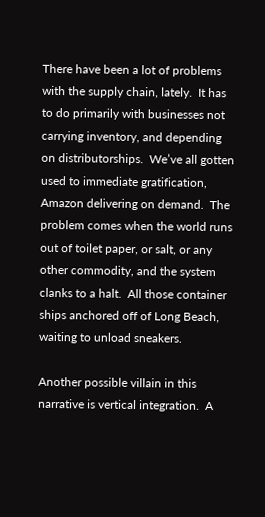There have been a lot of problems with the supply chain, lately.  It has to do primarily with businesses not carrying inventory, and depending on distributorships.  We’ve all gotten used to immediate gratification, Amazon delivering on demand.  The problem comes when the world runs out of toilet paper, or salt, or any other commodity, and the system clanks to a halt.  All those container ships anchored off of Long Beach, waiting to unload sneakers.

Another possible villain in this narrative is vertical integration.  A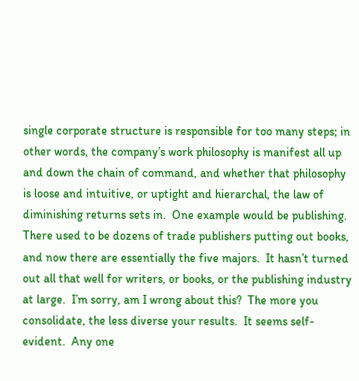single corporate structure is responsible for too many steps; in other words, the company’s work philosophy is manifest all up and down the chain of command, and whether that philosophy is loose and intuitive, or uptight and hierarchal, the law of diminishing returns sets in.  One example would be publishing.  There used to be dozens of trade publishers putting out books, and now there are essentially the five majors.  It hasn’t turned out all that well for writers, or books, or the publishing industry at large.  I’m sorry, am I wrong about this?  The more you consolidate, the less diverse your results.  It seems self-evident.  Any one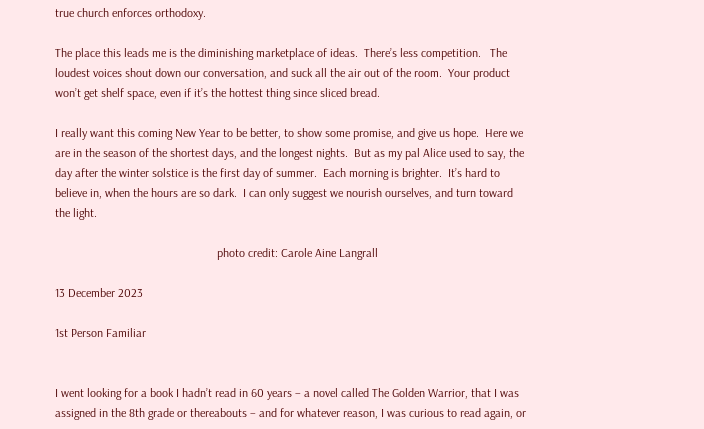true church enforces orthodoxy.

The place this leads me is the diminishing marketplace of ideas.  There’s less competition.   The loudest voices shout down our conversation, and suck all the air out of the room.  Your product won’t get shelf space, even if it’s the hottest thing since sliced bread.

I really want this coming New Year to be better, to show some promise, and give us hope.  Here we are in the season of the shortest days, and the longest nights.  But as my pal Alice used to say, the day after the winter solstice is the first day of summer.  Each morning is brighter.  It’s hard to believe in, when the hours are so dark.  I can only suggest we nourish ourselves, and turn toward the light.

                                                      photo credit: Carole Aine Langrall

13 December 2023

1st Person Familiar


I went looking for a book I hadn’t read in 60 years – a novel called The Golden Warrior, that I was assigned in the 8th grade or thereabouts – and for whatever reason, I was curious to read again, or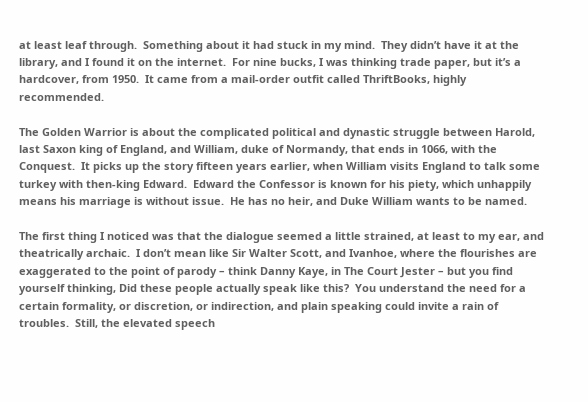at least leaf through.  Something about it had stuck in my mind.  They didn’t have it at the library, and I found it on the internet.  For nine bucks, I was thinking trade paper, but it’s a hardcover, from 1950.  It came from a mail-order outfit called ThriftBooks, highly recommended.

The Golden Warrior is about the complicated political and dynastic struggle between Harold, last Saxon king of England, and William, duke of Normandy, that ends in 1066, with the Conquest.  It picks up the story fifteen years earlier, when William visits England to talk some turkey with then-king Edward.  Edward the Confessor is known for his piety, which unhappily means his marriage is without issue.  He has no heir, and Duke William wants to be named.

The first thing I noticed was that the dialogue seemed a little strained, at least to my ear, and theatrically archaic.  I don’t mean like Sir Walter Scott, and Ivanhoe, where the flourishes are exaggerated to the point of parody – think Danny Kaye, in The Court Jester – but you find yourself thinking, Did these people actually speak like this?  You understand the need for a certain formality, or discretion, or indirection, and plain speaking could invite a rain of troubles.  Still, the elevated speech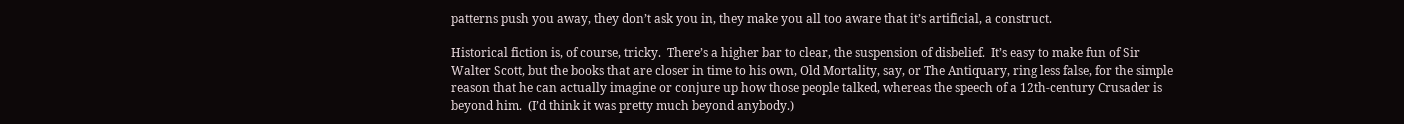patterns push you away, they don’t ask you in, they make you all too aware that it’s artificial, a construct.

Historical fiction is, of course, tricky.  There’s a higher bar to clear, the suspension of disbelief.  It’s easy to make fun of Sir Walter Scott, but the books that are closer in time to his own, Old Mortality, say, or The Antiquary, ring less false, for the simple reason that he can actually imagine or conjure up how those people talked, whereas the speech of a 12th-century Crusader is beyond him.  (I’d think it was pretty much beyond anybody.)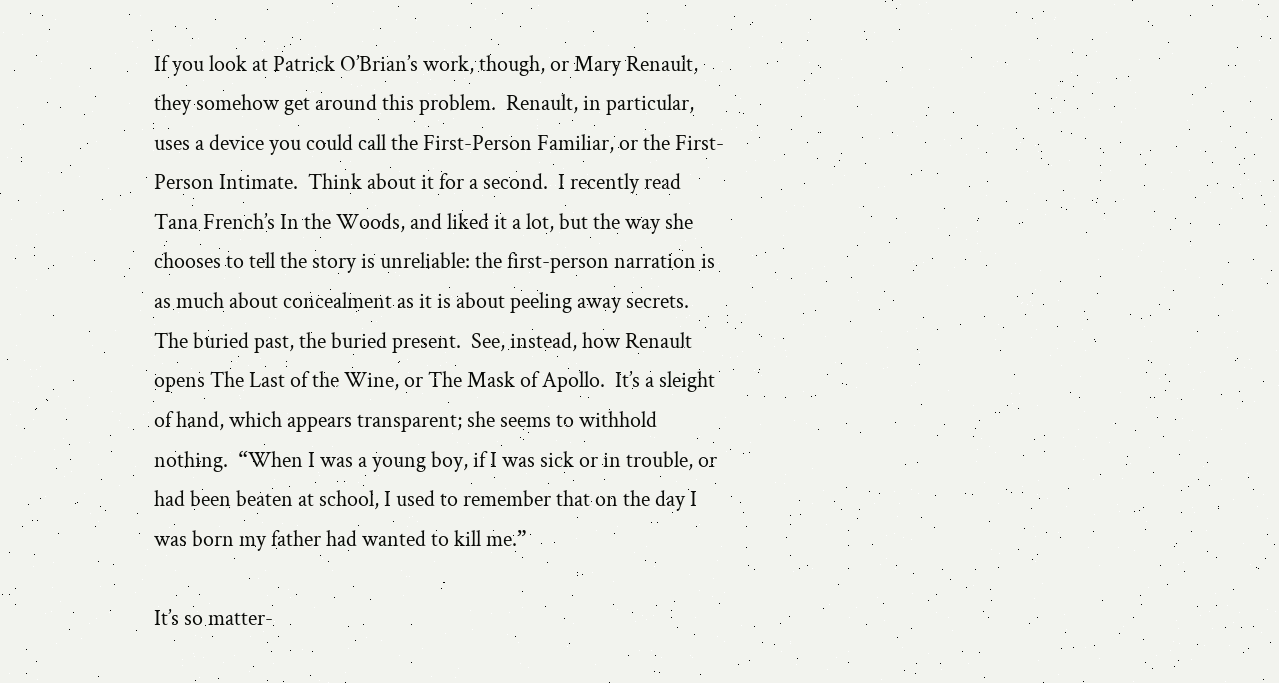If you look at Patrick O’Brian’s work, though, or Mary Renault, they somehow get around this problem.  Renault, in particular, uses a device you could call the First-Person Familiar, or the First-Person Intimate.  Think about it for a second.  I recently read Tana French’s In the Woods, and liked it a lot, but the way she chooses to tell the story is unreliable: the first-person narration is as much about concealment as it is about peeling away secrets.  The buried past, the buried present.  See, instead, how Renault opens The Last of the Wine, or The Mask of Apollo.  It’s a sleight of hand, which appears transparent; she seems to withhold nothing.  “When I was a young boy, if I was sick or in trouble, or had been beaten at school, I used to remember that on the day I was born my father had wanted to kill me.”

It’s so matter-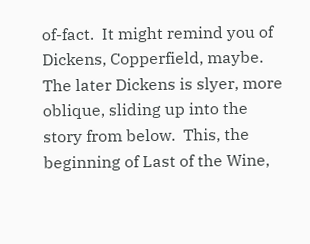of-fact.  It might remind you of Dickens, Copperfield, maybe.  The later Dickens is slyer, more oblique, sliding up into the story from below.  This, the beginning of Last of the Wine,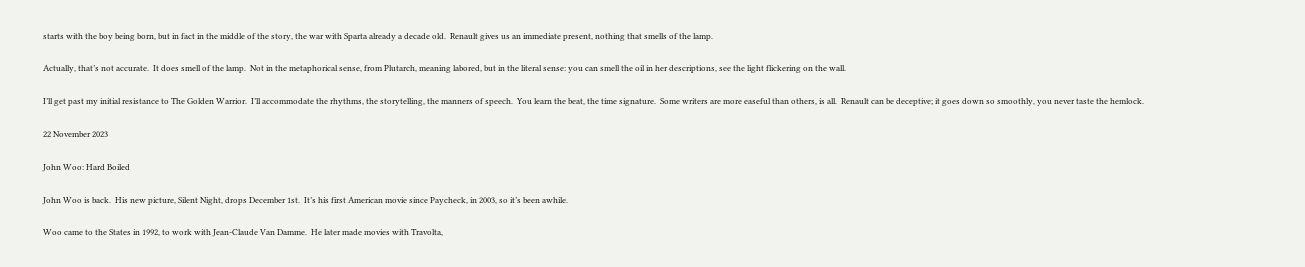starts with the boy being born, but in fact in the middle of the story, the war with Sparta already a decade old.  Renault gives us an immediate present, nothing that smells of the lamp.

Actually, that’s not accurate.  It does smell of the lamp.  Not in the metaphorical sense, from Plutarch, meaning labored, but in the literal sense: you can smell the oil in her descriptions, see the light flickering on the wall.

I’ll get past my initial resistance to The Golden Warrior.  I’ll accommodate the rhythms, the storytelling, the manners of speech.  You learn the beat, the time signature.  Some writers are more easeful than others, is all.  Renault can be deceptive; it goes down so smoothly, you never taste the hemlock.

22 November 2023

John Woo: Hard Boiled

John Woo is back.  His new picture, Silent Night, drops December 1st.  It’s his first American movie since Paycheck, in 2003, so it’s been awhile.

Woo came to the States in 1992, to work with Jean-Claude Van Damme.  He later made movies with Travolta,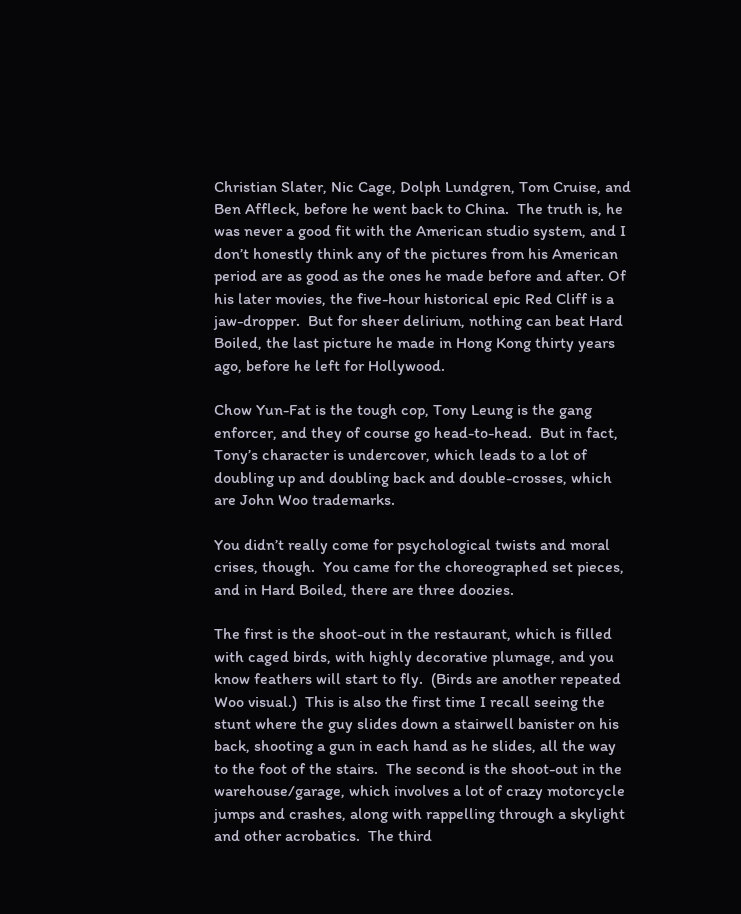Christian Slater, Nic Cage, Dolph Lundgren, Tom Cruise, and Ben Affleck, before he went back to China.  The truth is, he was never a good fit with the American studio system, and I don’t honestly think any of the pictures from his American period are as good as the ones he made before and after. Of his later movies, the five-hour historical epic Red Cliff is a jaw-dropper.  But for sheer delirium, nothing can beat Hard Boiled, the last picture he made in Hong Kong thirty years ago, before he left for Hollywood.

Chow Yun-Fat is the tough cop, Tony Leung is the gang enforcer, and they of course go head-to-head.  But in fact, Tony’s character is undercover, which leads to a lot of doubling up and doubling back and double-crosses, which are John Woo trademarks.

You didn’t really come for psychological twists and moral crises, though.  You came for the choreographed set pieces, and in Hard Boiled, there are three doozies.

The first is the shoot-out in the restaurant, which is filled with caged birds, with highly decorative plumage, and you know feathers will start to fly.  (Birds are another repeated Woo visual.)  This is also the first time I recall seeing the stunt where the guy slides down a stairwell banister on his back, shooting a gun in each hand as he slides, all the way to the foot of the stairs.  The second is the shoot-out in the warehouse/garage, which involves a lot of crazy motorcycle jumps and crashes, along with rappelling through a skylight and other acrobatics.  The third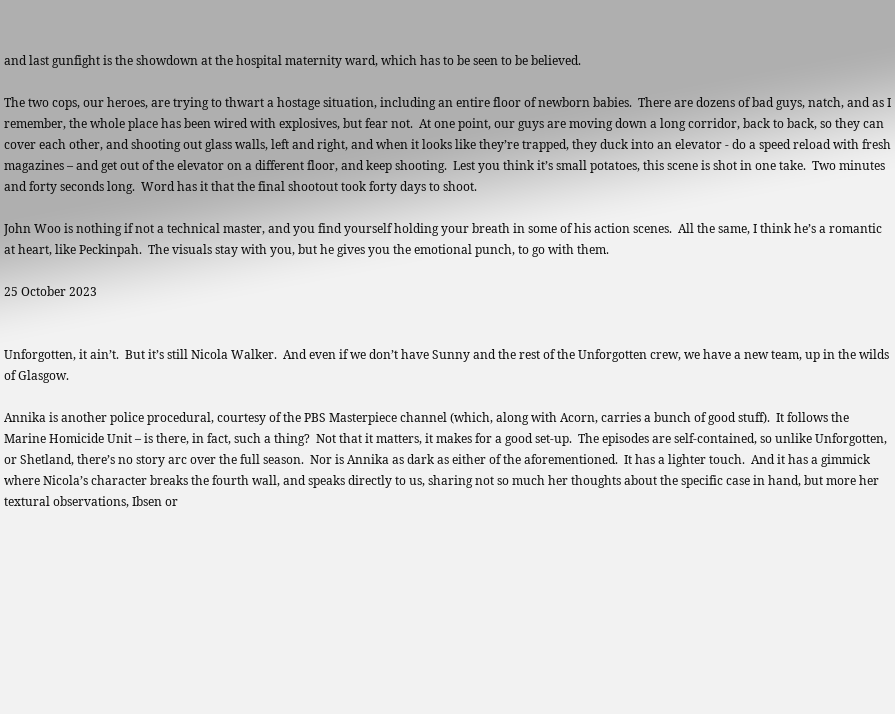and last gunfight is the showdown at the hospital maternity ward, which has to be seen to be believed.

The two cops, our heroes, are trying to thwart a hostage situation, including an entire floor of newborn babies.  There are dozens of bad guys, natch, and as I remember, the whole place has been wired with explosives, but fear not.  At one point, our guys are moving down a long corridor, back to back, so they can cover each other, and shooting out glass walls, left and right, and when it looks like they’re trapped, they duck into an elevator - do a speed reload with fresh magazines – and get out of the elevator on a different floor, and keep shooting.  Lest you think it’s small potatoes, this scene is shot in one take.  Two minutes and forty seconds long.  Word has it that the final shootout took forty days to shoot.

John Woo is nothing if not a technical master, and you find yourself holding your breath in some of his action scenes.  All the same, I think he’s a romantic at heart, like Peckinpah.  The visuals stay with you, but he gives you the emotional punch, to go with them.

25 October 2023


Unforgotten, it ain’t.  But it’s still Nicola Walker.  And even if we don’t have Sunny and the rest of the Unforgotten crew, we have a new team, up in the wilds of Glasgow.

Annika is another police procedural, courtesy of the PBS Masterpiece channel (which, along with Acorn, carries a bunch of good stuff).  It follows the Marine Homicide Unit – is there, in fact, such a thing?  Not that it matters, it makes for a good set-up.  The episodes are self-contained, so unlike Unforgotten, or Shetland, there’s no story arc over the full season.  Nor is Annika as dark as either of the aforementioned.  It has a lighter touch.  And it has a gimmick where Nicola’s character breaks the fourth wall, and speaks directly to us, sharing not so much her thoughts about the specific case in hand, but more her textural observations, Ibsen or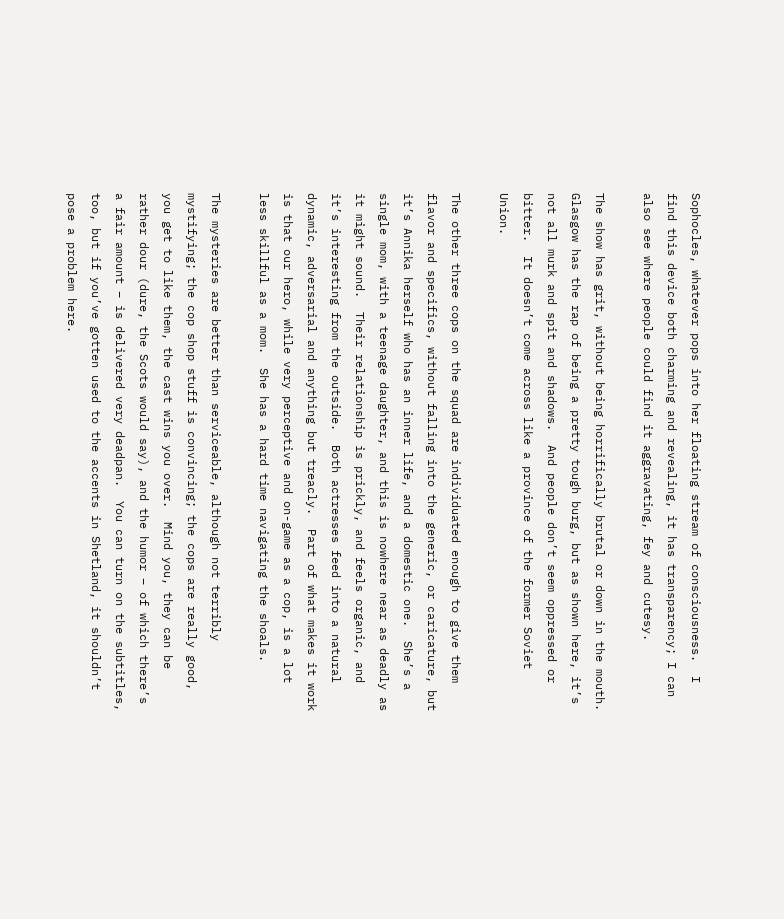Sophocles, whatever pops into her floating stream of consciousness.  I find this device both charming and revealing, it has transparency; I can also see where people could find it aggravating, fey and cutesy.

The show has grit, without being horrifically brutal or down in the mouth.  Glasgow has the rap of being a pretty tough burg, but as shown here, it’s not all murk and spit and shadows.  And people don’t seem oppressed or bitter.  It doesn’t come across like a province of the former Soviet Union.

The other three cops on the squad are individuated enough to give them flavor and specifics, without falling into the generic, or caricature, but it’s Annika herself who has an inner life, and a domestic one.  She’s a single mom, with a teenage daughter, and this is nowhere near as deadly as it might sound.  Their relationship is prickly, and feels organic, and it’s interesting from the outside.  Both actresses feed into a natural dynamic, adversarial and anything but treacly.  Part of what makes it work is that our hero, while very perceptive and on-game as a cop, is a lot less skillful as a mom.  She has a hard time navigating the shoals.

The mysteries are better than serviceable, although not terribly mystifying; the cop shop stuff is convincing; the cops are really good, you get to like them, the cast wins you over.  Mind you, they can be rather dour (dure, the Scots would say), and the humor – of which there’s a fair amount – is delivered very deadpan.  You can turn on the subtitles, too, but if you’ve gotten used to the accents in Shetland, it shouldn’t pose a problem here.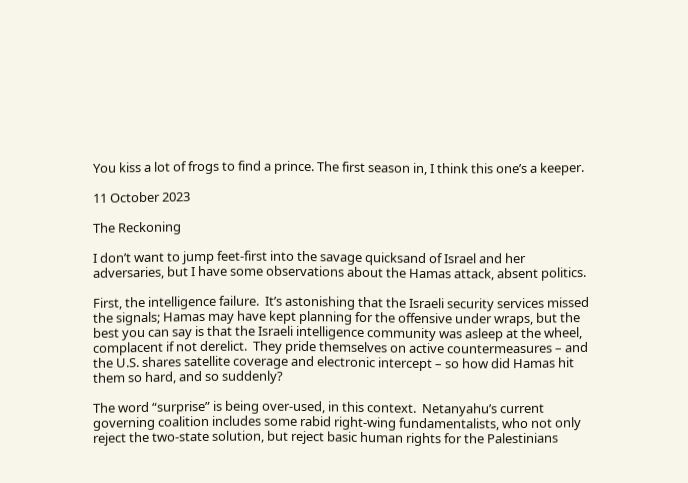You kiss a lot of frogs to find a prince. The first season in, I think this one’s a keeper.

11 October 2023

The Reckoning

I don’t want to jump feet-first into the savage quicksand of Israel and her adversaries, but I have some observations about the Hamas attack, absent politics.

First, the intelligence failure.  It’s astonishing that the Israeli security services missed the signals; Hamas may have kept planning for the offensive under wraps, but the best you can say is that the Israeli intelligence community was asleep at the wheel, complacent if not derelict.  They pride themselves on active countermeasures – and the U.S. shares satellite coverage and electronic intercept – so how did Hamas hit them so hard, and so suddenly?

The word “surprise” is being over-used, in this context.  Netanyahu’s current governing coalition includes some rabid right-wing fundamentalists, who not only reject the two-state solution, but reject basic human rights for the Palestinians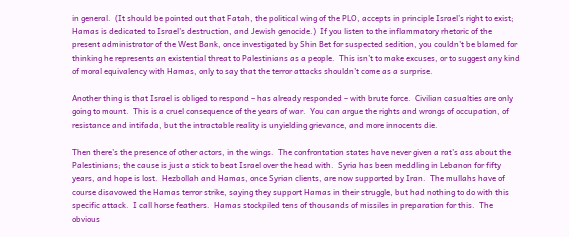in general.  (It should be pointed out that Fatah, the political wing of the PLO, accepts in principle Israel’s right to exist; Hamas is dedicated to Israel’s destruction, and Jewish genocide.)  If you listen to the inflammatory rhetoric of the present administrator of the West Bank, once investigated by Shin Bet for suspected sedition, you couldn’t be blamed for thinking he represents an existential threat to Palestinians as a people.  This isn’t to make excuses, or to suggest any kind of moral equivalency with Hamas, only to say that the terror attacks shouldn’t come as a surprise.

Another thing is that Israel is obliged to respond – has already responded – with brute force.  Civilian casualties are only going to mount.  This is a cruel consequence of the years of war.  You can argue the rights and wrongs of occupation, of resistance and intifada, but the intractable reality is unyielding grievance, and more innocents die.

Then there’s the presence of other actors, in the wings.  The confrontation states have never given a rat’s ass about the Palestinians; the cause is just a stick to beat Israel over the head with.  Syria has been meddling in Lebanon for fifty years, and hope is lost.  Hezbollah and Hamas, once Syrian clients, are now supported by Iran.  The mullahs have of course disavowed the Hamas terror strike, saying they support Hamas in their struggle, but had nothing to do with this specific attack.  I call horse feathers.  Hamas stockpiled tens of thousands of missiles in preparation for this.  The obvious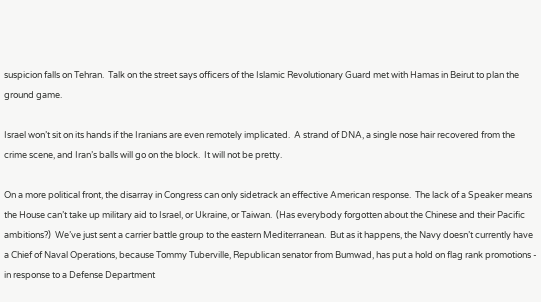suspicion falls on Tehran.  Talk on the street says officers of the Islamic Revolutionary Guard met with Hamas in Beirut to plan the ground game.

Israel won’t sit on its hands if the Iranians are even remotely implicated.  A strand of DNA, a single nose hair recovered from the crime scene, and Iran’s balls will go on the block.  It will not be pretty.

On a more political front, the disarray in Congress can only sidetrack an effective American response.  The lack of a Speaker means the House can’t take up military aid to Israel, or Ukraine, or Taiwan.  (Has everybody forgotten about the Chinese and their Pacific ambitions?)  We’ve just sent a carrier battle group to the eastern Mediterranean.  But as it happens, the Navy doesn’t currently have a Chief of Naval Operations, because Tommy Tuberville, Republican senator from Bumwad, has put a hold on flag rank promotions - in response to a Defense Department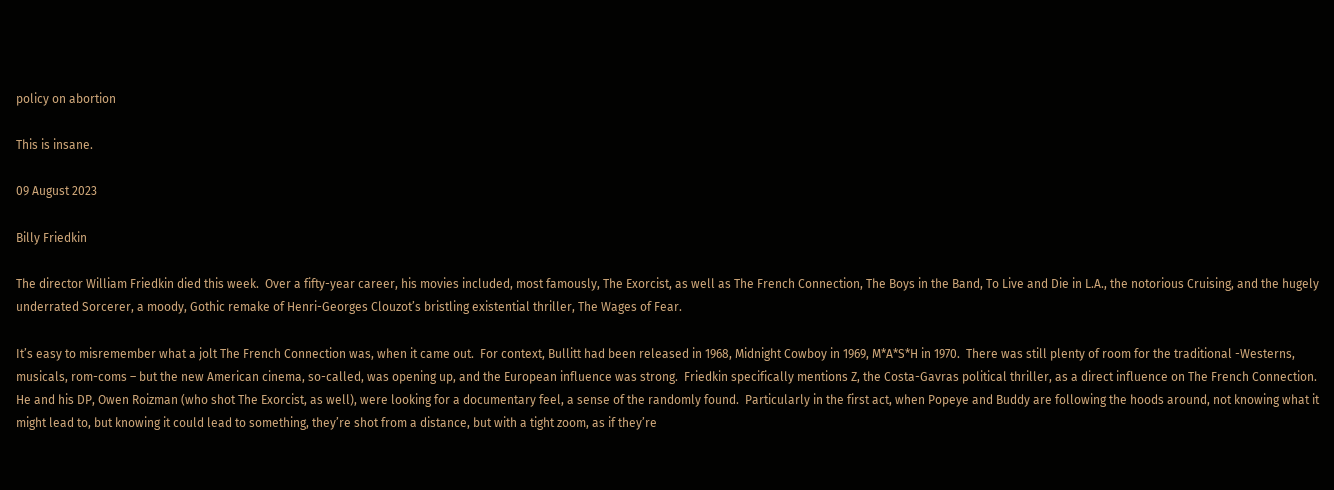policy on abortion

This is insane.

09 August 2023

Billy Friedkin

The director William Friedkin died this week.  Over a fifty-year career, his movies included, most famously, The Exorcist, as well as The French Connection, The Boys in the Band, To Live and Die in L.A., the notorious Cruising, and the hugely underrated Sorcerer, a moody, Gothic remake of Henri-Georges Clouzot’s bristling existential thriller, The Wages of Fear.

It’s easy to misremember what a jolt The French Connection was, when it came out.  For context, Bullitt had been released in 1968, Midnight Cowboy in 1969, M*A*S*H in 1970.  There was still plenty of room for the traditional -Westerns, musicals, rom-coms – but the new American cinema, so-called, was opening up, and the European influence was strong.  Friedkin specifically mentions Z, the Costa-Gavras political thriller, as a direct influence on The French Connection.  He and his DP, Owen Roizman (who shot The Exorcist, as well), were looking for a documentary feel, a sense of the randomly found.  Particularly in the first act, when Popeye and Buddy are following the hoods around, not knowing what it might lead to, but knowing it could lead to something, they’re shot from a distance, but with a tight zoom, as if they’re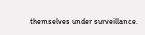themselves under surveillance.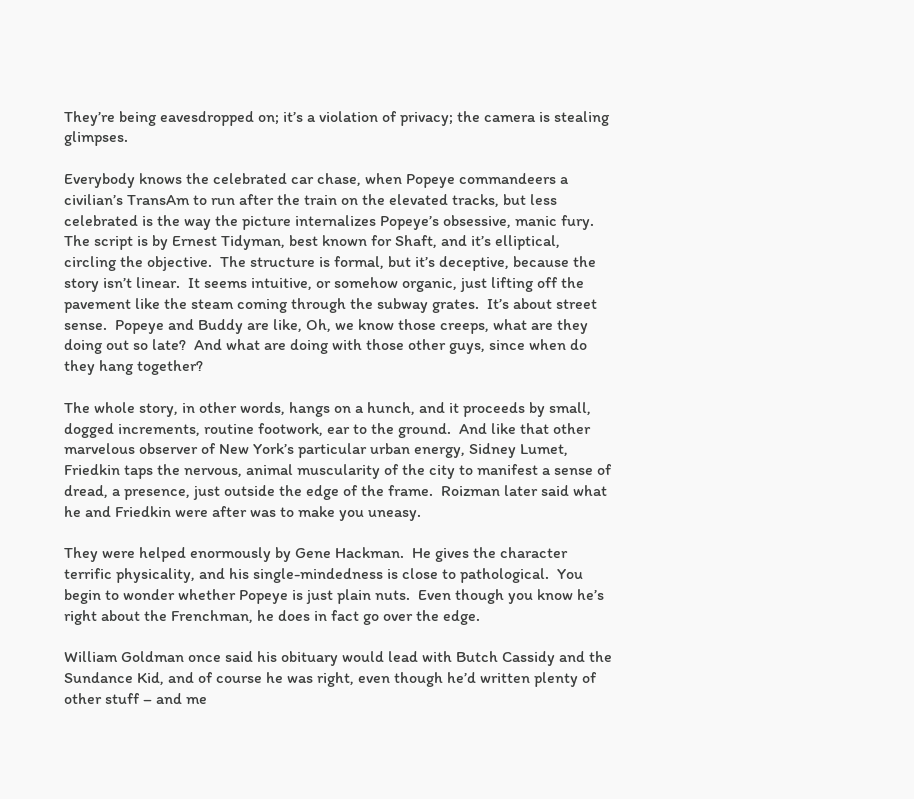They’re being eavesdropped on; it’s a violation of privacy; the camera is stealing glimpses.

Everybody knows the celebrated car chase, when Popeye commandeers a civilian’s TransAm to run after the train on the elevated tracks, but less celebrated is the way the picture internalizes Popeye’s obsessive, manic fury.  The script is by Ernest Tidyman, best known for Shaft, and it’s elliptical, circling the objective.  The structure is formal, but it’s deceptive, because the story isn’t linear.  It seems intuitive, or somehow organic, just lifting off the pavement like the steam coming through the subway grates.  It’s about street sense.  Popeye and Buddy are like, Oh, we know those creeps, what are they doing out so late?  And what are doing with those other guys, since when do they hang together?

The whole story, in other words, hangs on a hunch, and it proceeds by small, dogged increments, routine footwork, ear to the ground.  And like that other marvelous observer of New York’s particular urban energy, Sidney Lumet, Friedkin taps the nervous, animal muscularity of the city to manifest a sense of dread, a presence, just outside the edge of the frame.  Roizman later said what he and Friedkin were after was to make you uneasy.

They were helped enormously by Gene Hackman.  He gives the character terrific physicality, and his single-mindedness is close to pathological.  You begin to wonder whether Popeye is just plain nuts.  Even though you know he’s right about the Frenchman, he does in fact go over the edge.

William Goldman once said his obituary would lead with Butch Cassidy and the Sundance Kid, and of course he was right, even though he’d written plenty of other stuff – and me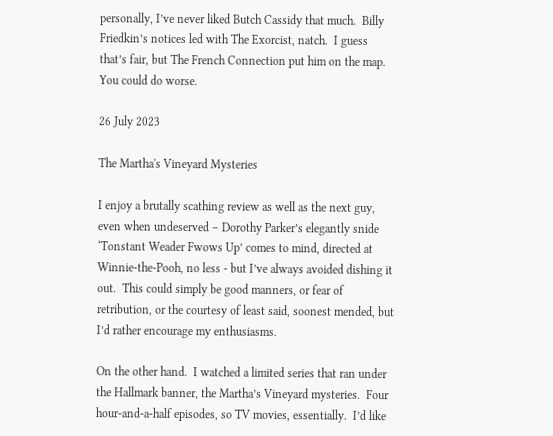personally, I’ve never liked Butch Cassidy that much.  Billy Friedkin’s notices led with The Exorcist, natch.  I guess that’s fair, but The French Connection put him on the map.  You could do worse.

26 July 2023

The Martha's Vineyard Mysteries

I enjoy a brutally scathing review as well as the next guy, even when undeserved – Dorothy Parker’s elegantly snide ‘Tonstant Weader Fwows Up’ comes to mind, directed at Winnie-the-Pooh, no less - but I’ve always avoided dishing it out.  This could simply be good manners, or fear of retribution, or the courtesy of least said, soonest mended, but I’d rather encourage my enthusiasms.

On the other hand.  I watched a limited series that ran under the Hallmark banner, the Martha’s Vineyard mysteries.  Four hour-and-a-half episodes, so TV movies, essentially.  I’d like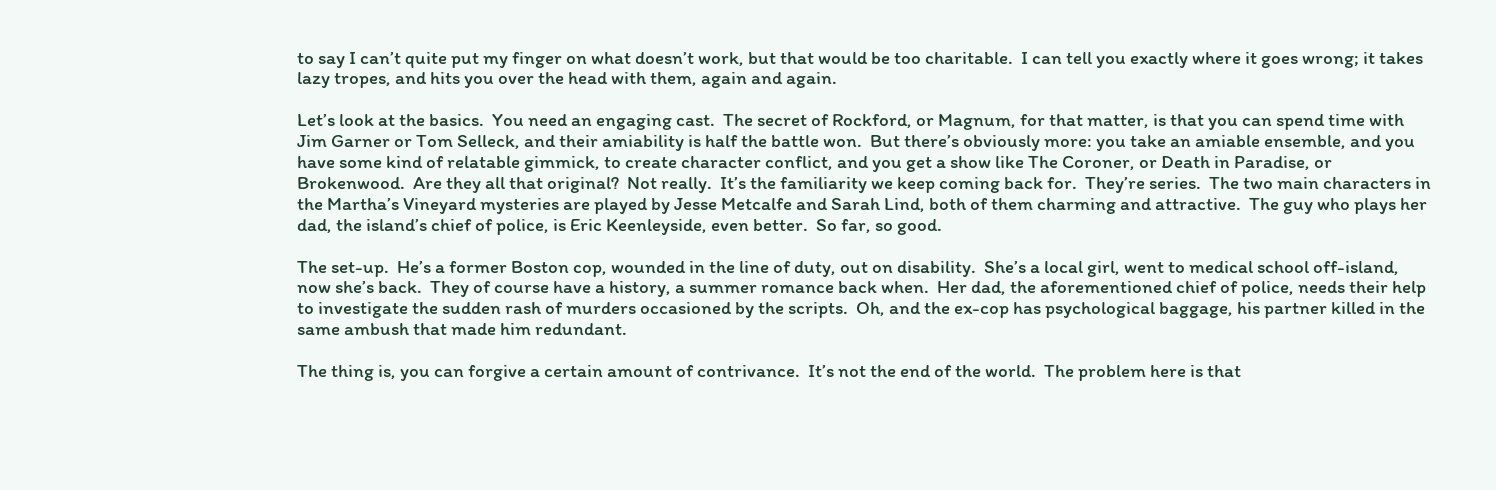to say I can’t quite put my finger on what doesn’t work, but that would be too charitable.  I can tell you exactly where it goes wrong; it takes lazy tropes, and hits you over the head with them, again and again.

Let’s look at the basics.  You need an engaging cast.  The secret of Rockford, or Magnum, for that matter, is that you can spend time with Jim Garner or Tom Selleck, and their amiability is half the battle won.  But there’s obviously more: you take an amiable ensemble, and you have some kind of relatable gimmick, to create character conflict, and you get a show like The Coroner, or Death in Paradise, or Brokenwood.  Are they all that original?  Not really.  It’s the familiarity we keep coming back for.  They’re series.  The two main characters in the Martha’s Vineyard mysteries are played by Jesse Metcalfe and Sarah Lind, both of them charming and attractive.  The guy who plays her dad, the island’s chief of police, is Eric Keenleyside, even better.  So far, so good.

The set-up.  He’s a former Boston cop, wounded in the line of duty, out on disability.  She’s a local girl, went to medical school off-island, now she’s back.  They of course have a history, a summer romance back when.  Her dad, the aforementioned chief of police, needs their help to investigate the sudden rash of murders occasioned by the scripts.  Oh, and the ex-cop has psychological baggage, his partner killed in the same ambush that made him redundant.

The thing is, you can forgive a certain amount of contrivance.  It’s not the end of the world.  The problem here is that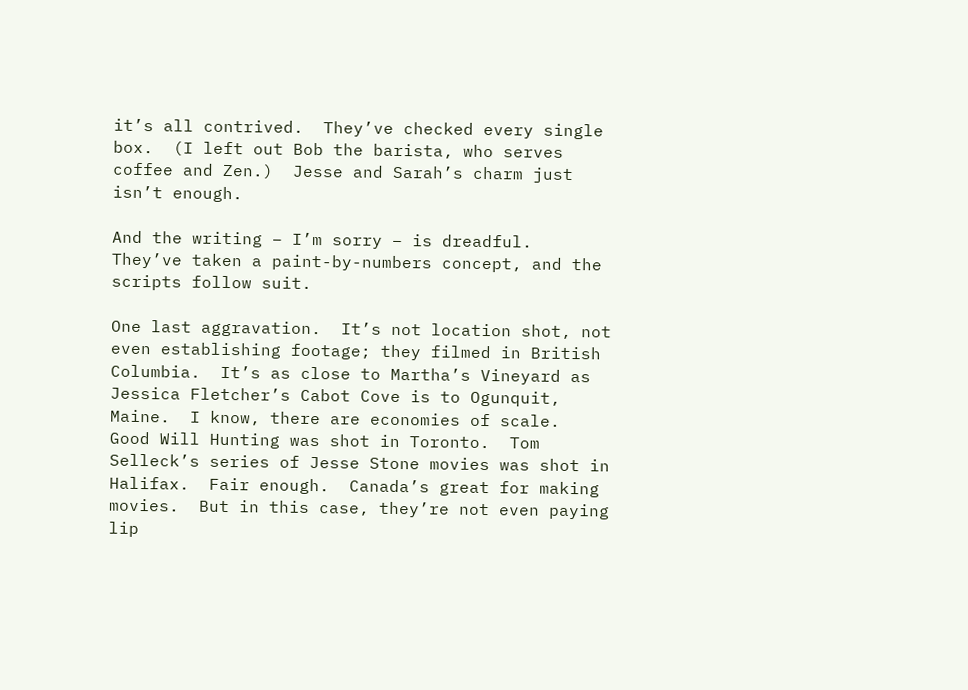it’s all contrived.  They’ve checked every single box.  (I left out Bob the barista, who serves coffee and Zen.)  Jesse and Sarah’s charm just isn’t enough.

And the writing – I’m sorry – is dreadful.  They’ve taken a paint-by-numbers concept, and the scripts follow suit.

One last aggravation.  It’s not location shot, not even establishing footage; they filmed in British Columbia.  It’s as close to Martha’s Vineyard as Jessica Fletcher’s Cabot Cove is to Ogunquit, Maine.  I know, there are economies of scale.  Good Will Hunting was shot in Toronto.  Tom Selleck’s series of Jesse Stone movies was shot in Halifax.  Fair enough.  Canada’s great for making movies.  But in this case, they’re not even paying lip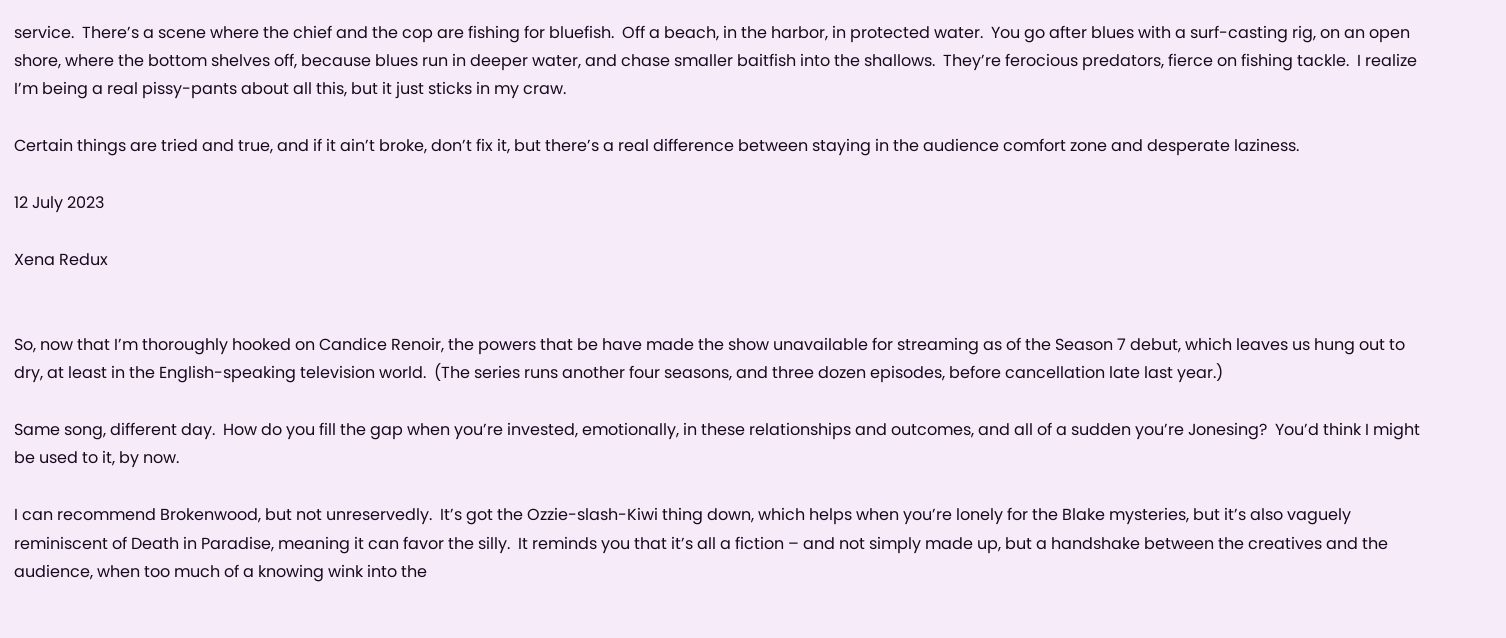service.  There’s a scene where the chief and the cop are fishing for bluefish.  Off a beach, in the harbor, in protected water.  You go after blues with a surf-casting rig, on an open shore, where the bottom shelves off, because blues run in deeper water, and chase smaller baitfish into the shallows.  They’re ferocious predators, fierce on fishing tackle.  I realize I’m being a real pissy-pants about all this, but it just sticks in my craw.

Certain things are tried and true, and if it ain’t broke, don’t fix it, but there’s a real difference between staying in the audience comfort zone and desperate laziness.

12 July 2023

Xena Redux


So, now that I’m thoroughly hooked on Candice Renoir, the powers that be have made the show unavailable for streaming as of the Season 7 debut, which leaves us hung out to dry, at least in the English-speaking television world.  (The series runs another four seasons, and three dozen episodes, before cancellation late last year.)

Same song, different day.  How do you fill the gap when you’re invested, emotionally, in these relationships and outcomes, and all of a sudden you’re Jonesing?  You’d think I might be used to it, by now.

I can recommend Brokenwood, but not unreservedly.  It’s got the Ozzie-slash-Kiwi thing down, which helps when you’re lonely for the Blake mysteries, but it’s also vaguely reminiscent of Death in Paradise, meaning it can favor the silly.  It reminds you that it’s all a fiction – and not simply made up, but a handshake between the creatives and the audience, when too much of a knowing wink into the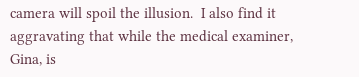camera will spoil the illusion.  I also find it aggravating that while the medical examiner, Gina, is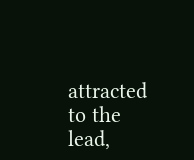attracted to the lead,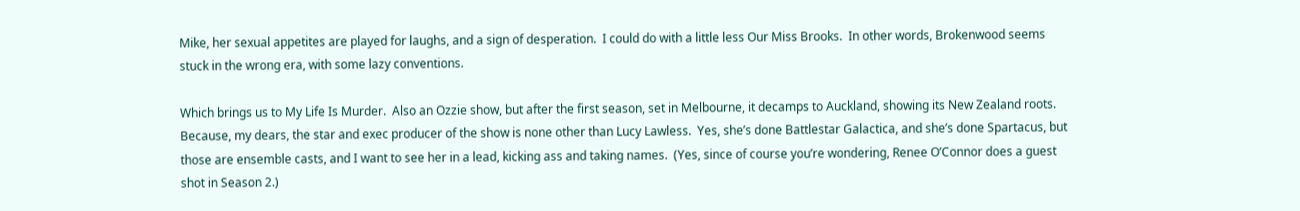Mike, her sexual appetites are played for laughs, and a sign of desperation.  I could do with a little less Our Miss Brooks.  In other words, Brokenwood seems stuck in the wrong era, with some lazy conventions.

Which brings us to My Life Is Murder.  Also an Ozzie show, but after the first season, set in Melbourne, it decamps to Auckland, showing its New Zealand roots.  Because, my dears, the star and exec producer of the show is none other than Lucy Lawless.  Yes, she’s done Battlestar Galactica, and she’s done Spartacus, but those are ensemble casts, and I want to see her in a lead, kicking ass and taking names.  (Yes, since of course you’re wondering, Renee O’Connor does a guest shot in Season 2.)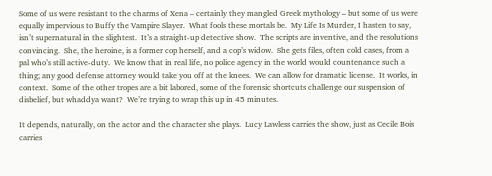Some of us were resistant to the charms of Xena – certainly they mangled Greek mythology – but some of us were equally impervious to Buffy the Vampire Slayer.  What fools these mortals be.  My Life Is Murder, I hasten to say, isn’t supernatural in the slightest.  It’s a straight-up detective show.  The scripts are inventive, and the resolutions convincing.  She, the heroine, is a former cop herself, and a cop’s widow.  She gets files, often cold cases, from a pal who’s still active-duty.  We know that in real life, no police agency in the world would countenance such a thing; any good defense attorney would take you off at the knees.  We can allow for dramatic license.  It works, in context.  Some of the other tropes are a bit labored, some of the forensic shortcuts challenge our suspension of disbelief, but whaddya want?  We’re trying to wrap this up in 45 minutes.

It depends, naturally, on the actor and the character she plays.  Lucy Lawless carries the show, just as Cecile Bois carries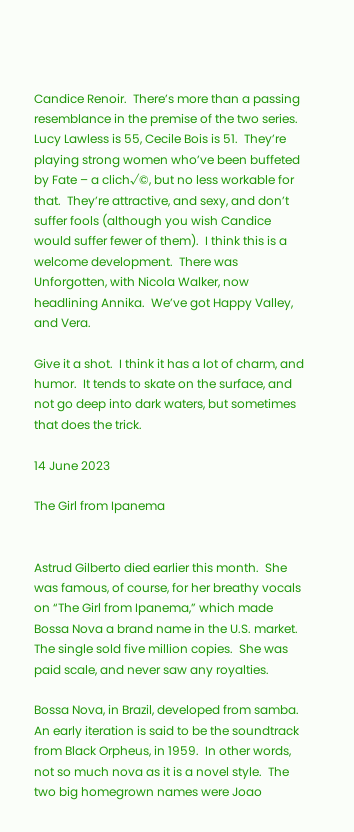Candice Renoir.  There’s more than a passing resemblance in the premise of the two series.  Lucy Lawless is 55, Cecile Bois is 51.  They’re playing strong women who’ve been buffeted by Fate – a clich√©, but no less workable for that.  They’re attractive, and sexy, and don’t suffer fools (although you wish Candice would suffer fewer of them).  I think this is a welcome development.  There was Unforgotten, with Nicola Walker, now headlining Annika.  We’ve got Happy Valley, and Vera.

Give it a shot.  I think it has a lot of charm, and humor.  It tends to skate on the surface, and not go deep into dark waters, but sometimes that does the trick.

14 June 2023

The Girl from Ipanema


Astrud Gilberto died earlier this month.  She was famous, of course, for her breathy vocals on “The Girl from Ipanema,” which made Bossa Nova a brand name in the U.S. market.  The single sold five million copies.  She was paid scale, and never saw any royalties.

Bossa Nova, in Brazil, developed from samba.  An early iteration is said to be the soundtrack from Black Orpheus, in 1959.  In other words, not so much nova as it is a novel style.  The two big homegrown names were Joao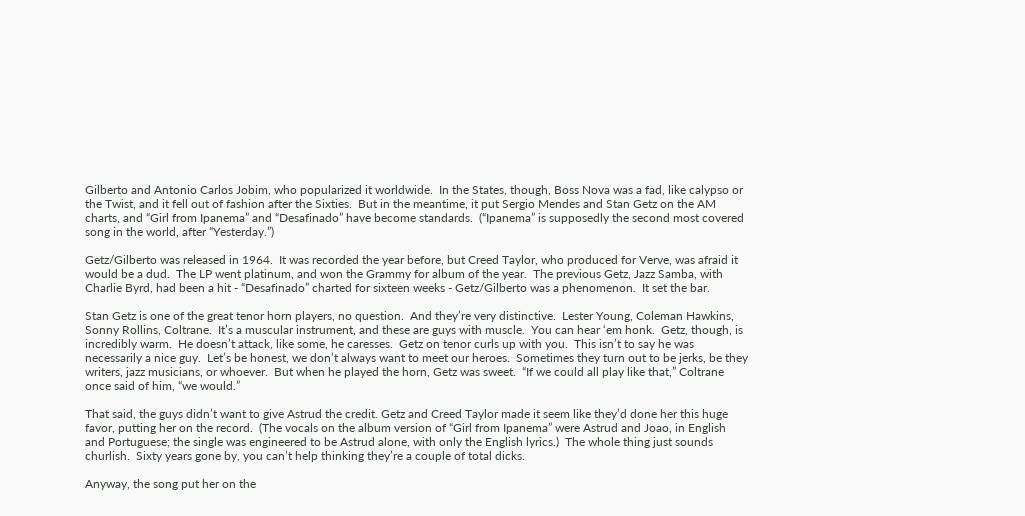Gilberto and Antonio Carlos Jobim, who popularized it worldwide.  In the States, though, Boss Nova was a fad, like calypso or the Twist, and it fell out of fashion after the Sixties.  But in the meantime, it put Sergio Mendes and Stan Getz on the AM charts, and “Girl from Ipanema” and “Desafinado” have become standards.  (“Ipanema” is supposedly the second most covered song in the world, after “Yesterday.”)

Getz/Gilberto was released in 1964.  It was recorded the year before, but Creed Taylor, who produced for Verve, was afraid it would be a dud.  The LP went platinum, and won the Grammy for album of the year.  The previous Getz, Jazz Samba, with Charlie Byrd, had been a hit - “Desafinado” charted for sixteen weeks - Getz/Gilberto was a phenomenon.  It set the bar.

Stan Getz is one of the great tenor horn players, no question.  And they’re very distinctive.  Lester Young, Coleman Hawkins, Sonny Rollins, Coltrane.  It’s a muscular instrument, and these are guys with muscle.  You can hear ‘em honk.  Getz, though, is incredibly warm.  He doesn’t attack, like some, he caresses.  Getz on tenor curls up with you.  This isn’t to say he was necessarily a nice guy.  Let’s be honest, we don’t always want to meet our heroes.  Sometimes they turn out to be jerks, be they writers, jazz musicians, or whoever.  But when he played the horn, Getz was sweet.  “If we could all play like that,” Coltrane once said of him, “we would.”

That said, the guys didn’t want to give Astrud the credit. Getz and Creed Taylor made it seem like they’d done her this huge favor, putting her on the record.  (The vocals on the album version of “Girl from Ipanema” were Astrud and Joao, in English and Portuguese; the single was engineered to be Astrud alone, with only the English lyrics.)  The whole thing just sounds churlish.  Sixty years gone by, you can’t help thinking they’re a couple of total dicks.

Anyway, the song put her on the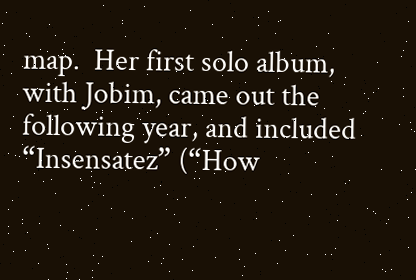map.  Her first solo album, with Jobim, came out the following year, and included “Insensatez” (“How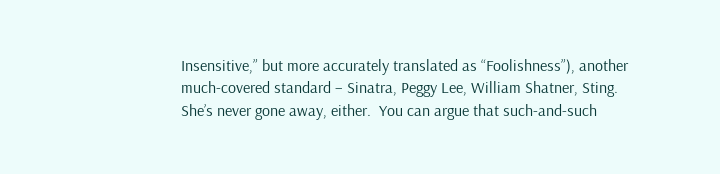Insensitive,” but more accurately translated as “Foolishness”), another much-covered standard – Sinatra, Peggy Lee, William Shatner, Sting.  She’s never gone away, either.  You can argue that such-and-such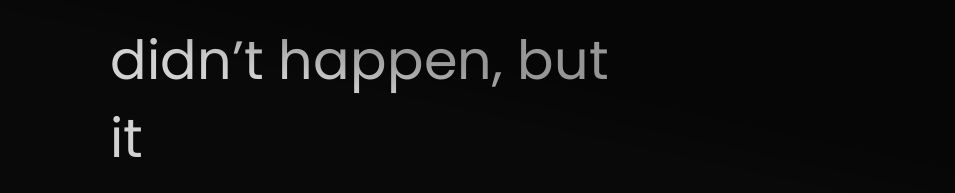didn’t happen, but it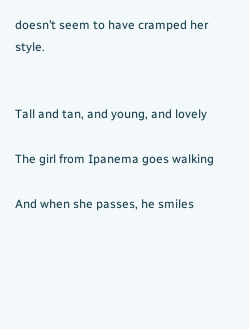doesn’t seem to have cramped her style.


Tall and tan, and young, and lovely

The girl from Ipanema goes walking

And when she passes, he smiles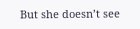But she doesn’t see